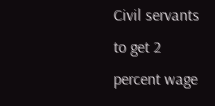Civil servants to get 2 percent wage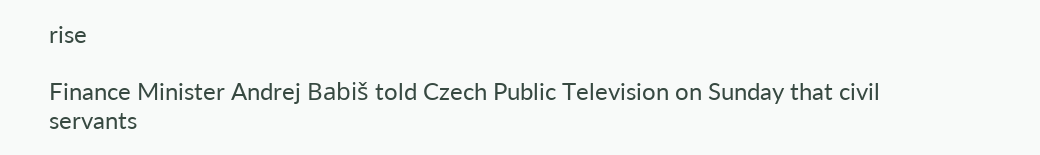rise

Finance Minister Andrej Babiš told Czech Public Television on Sunday that civil servants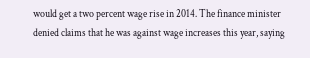would get a two percent wage rise in 2014. The finance minister denied claims that he was against wage increases this year, saying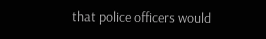that police officers would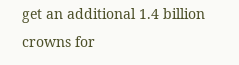get an additional 1.4 billion crowns for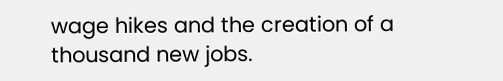wage hikes and the creation of a thousand new jobs.